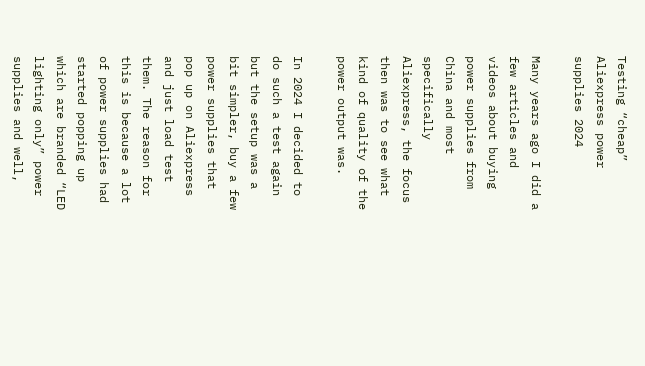Testing “cheap” Aliexpress power supplies 2024

Many years ago I did a few articles and videos about buying power supplies from China and most specifically Aliexpress, the focus then was to see what kind of quality of the power output was.

In 2024 I decided to do such a test again but the setup was a bit simpler, buy a few power supplies that pop up on Aliexpress and just load test them. The reason for this is because a lot of power supplies had started popping up which are branded “LED lighting only” power supplies and well,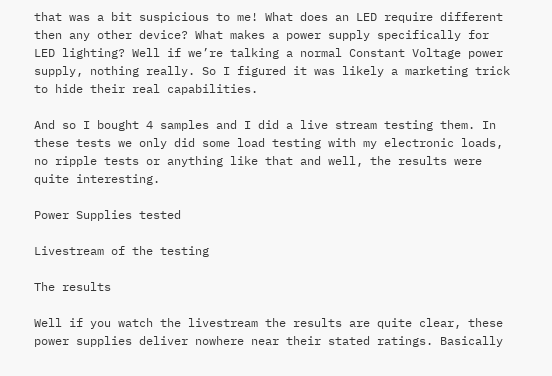that was a bit suspicious to me! What does an LED require different then any other device? What makes a power supply specifically for LED lighting? Well if we’re talking a normal Constant Voltage power supply, nothing really. So I figured it was likely a marketing trick to hide their real capabilities.

And so I bought 4 samples and I did a live stream testing them. In these tests we only did some load testing with my electronic loads, no ripple tests or anything like that and well, the results were quite interesting.

Power Supplies tested

Livestream of the testing

The results

Well if you watch the livestream the results are quite clear, these power supplies deliver nowhere near their stated ratings. Basically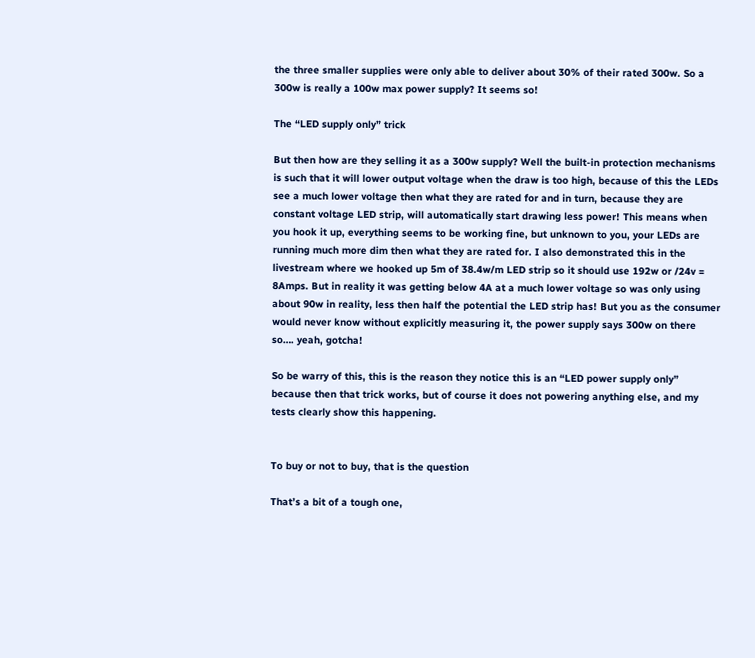the three smaller supplies were only able to deliver about 30% of their rated 300w. So a 300w is really a 100w max power supply? It seems so!

The “LED supply only” trick

But then how are they selling it as a 300w supply? Well the built-in protection mechanisms is such that it will lower output voltage when the draw is too high, because of this the LEDs see a much lower voltage then what they are rated for and in turn, because they are constant voltage LED strip, will automatically start drawing less power! This means when you hook it up, everything seems to be working fine, but unknown to you, your LEDs are running much more dim then what they are rated for. I also demonstrated this in the livestream where we hooked up 5m of 38.4w/m LED strip so it should use 192w or /24v = 8Amps. But in reality it was getting below 4A at a much lower voltage so was only using about 90w in reality, less then half the potential the LED strip has! But you as the consumer would never know without explicitly measuring it, the power supply says 300w on there so…. yeah, gotcha!

So be warry of this, this is the reason they notice this is an “LED power supply only” because then that trick works, but of course it does not powering anything else, and my tests clearly show this happening.


To buy or not to buy, that is the question

That’s a bit of a tough one,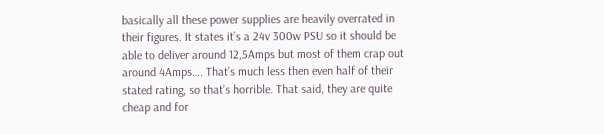basically all these power supplies are heavily overrated in their figures. It states it’s a 24v 300w PSU so it should be able to deliver around 12,5Amps but most of them crap out around 4Amps…. That’s much less then even half of their stated rating, so that’s horrible. That said, they are quite cheap and for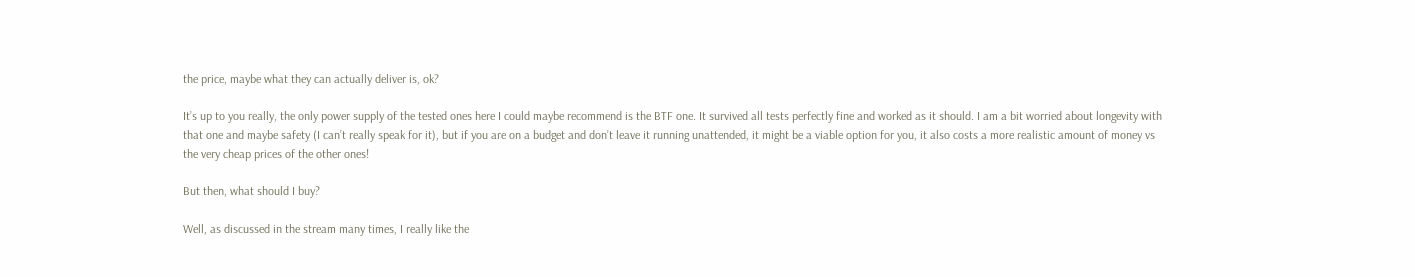the price, maybe what they can actually deliver is, ok?

It’s up to you really, the only power supply of the tested ones here I could maybe recommend is the BTF one. It survived all tests perfectly fine and worked as it should. I am a bit worried about longevity with that one and maybe safety (I can’t really speak for it), but if you are on a budget and don’t leave it running unattended, it might be a viable option for you, it also costs a more realistic amount of money vs the very cheap prices of the other ones!

But then, what should I buy?

Well, as discussed in the stream many times, I really like the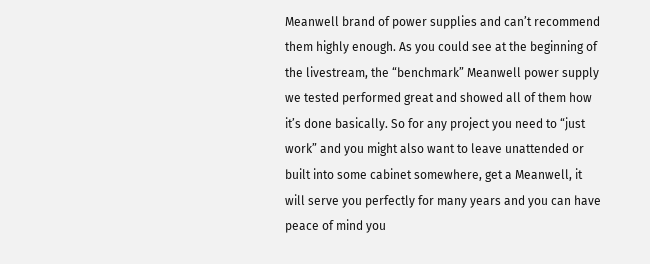Meanwell brand of power supplies and can’t recommend them highly enough. As you could see at the beginning of the livestream, the “benchmark” Meanwell power supply we tested performed great and showed all of them how it’s done basically. So for any project you need to “just work” and you might also want to leave unattended or built into some cabinet somewhere, get a Meanwell, it will serve you perfectly for many years and you can have peace of mind you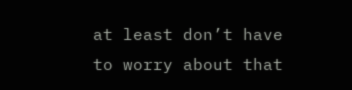at least don’t have to worry about that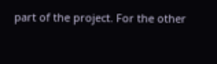part of the project. For the other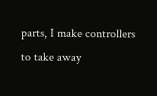parts, I make controllers to take away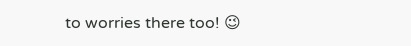to worries there too! 😉